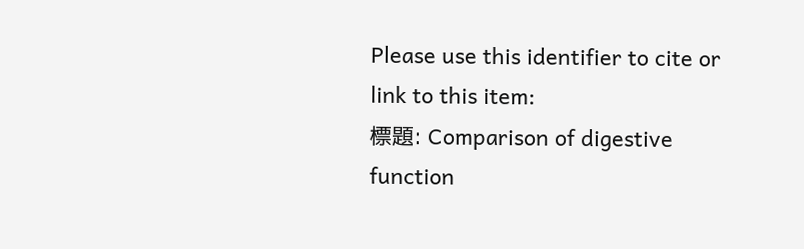Please use this identifier to cite or link to this item:
標題: Comparison of digestive function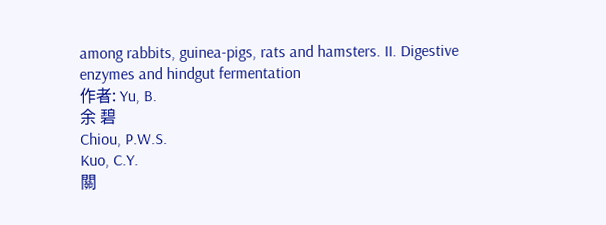among rabbits, guinea-pigs, rats and hamsters. II. Digestive enzymes and hindgut fermentation
作者: Yu, B.
余 碧
Chiou, P.W.S.
Kuo, C.Y.
關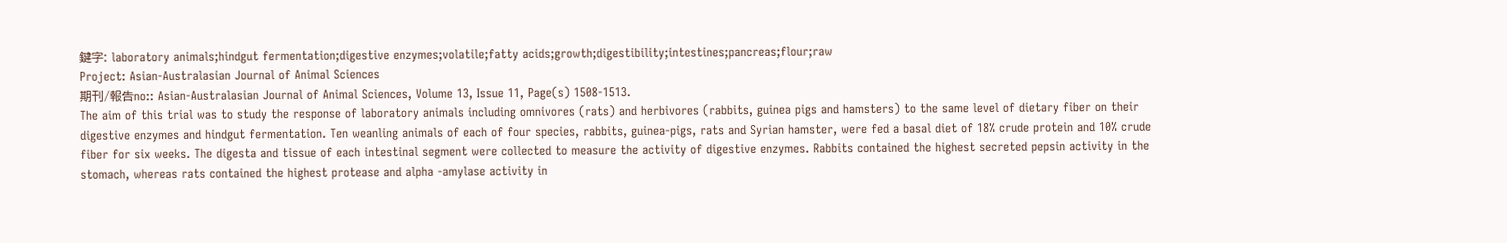鍵字: laboratory animals;hindgut fermentation;digestive enzymes;volatile;fatty acids;growth;digestibility;intestines;pancreas;flour;raw
Project: Asian-Australasian Journal of Animal Sciences
期刊/報告no:: Asian-Australasian Journal of Animal Sciences, Volume 13, Issue 11, Page(s) 1508-1513.
The aim of this trial was to study the response of laboratory animals including omnivores (rats) and herbivores (rabbits, guinea pigs and hamsters) to the same level of dietary fiber on their digestive enzymes and hindgut fermentation. Ten weanling animals of each of four species, rabbits, guinea-pigs, rats and Syrian hamster, were fed a basal diet of 18% crude protein and 10% crude fiber for six weeks. The digesta and tissue of each intestinal segment were collected to measure the activity of digestive enzymes. Rabbits contained the highest secreted pepsin activity in the stomach, whereas rats contained the highest protease and alpha -amylase activity in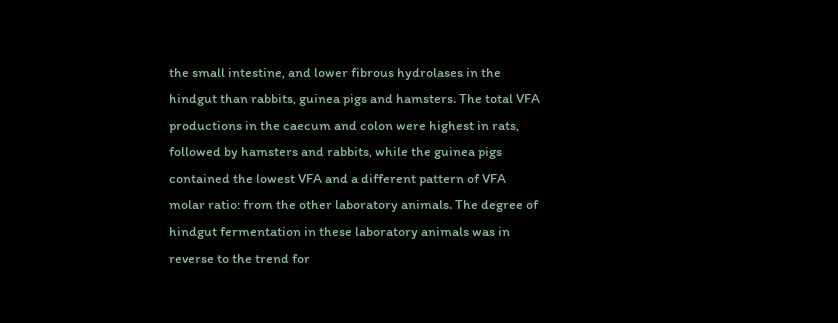the small intestine, and lower fibrous hydrolases in the hindgut than rabbits, guinea pigs and hamsters. The total VFA productions in the caecum and colon were highest in rats, followed by hamsters and rabbits, while the guinea pigs contained the lowest VFA and a different pattern of VFA molar ratio: from the other laboratory animals. The degree of hindgut fermentation in these laboratory animals was in reverse to the trend for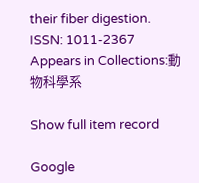their fiber digestion.
ISSN: 1011-2367
Appears in Collections:動物科學系

Show full item record

Google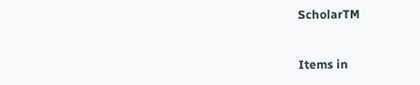ScholarTM


Items in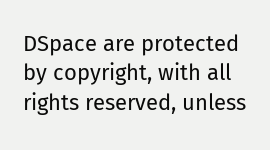DSpace are protected by copyright, with all rights reserved, unless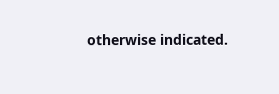otherwise indicated.